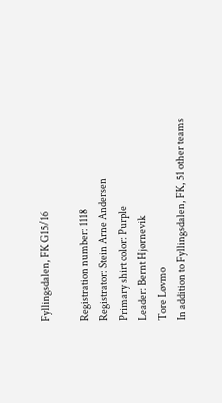Fyllingsdalen, FK G15/16

Registration number: 1118
Registrator: Stein Arne Andersen
Primary shirt color: Purple
Leader: Bernt Hjørnevik
Tore Løvmo
In addition to Fyllingsdalen, FK, 51 other teams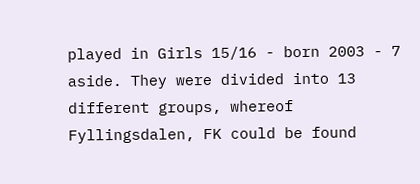played in Girls 15/16 - born 2003 - 7 aside. They were divided into 13 different groups, whereof Fyllingsdalen, FK could be found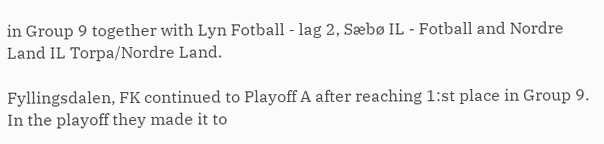in Group 9 together with Lyn Fotball - lag 2, Sæbø IL - Fotball and Nordre Land IL Torpa/Nordre Land.

Fyllingsdalen, FK continued to Playoff A after reaching 1:st place in Group 9. In the playoff they made it to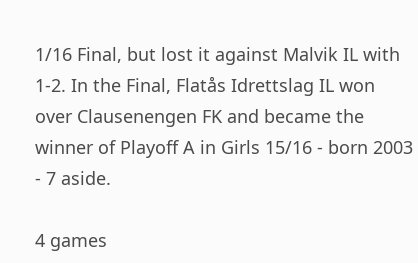1/16 Final, but lost it against Malvik IL with 1-2. In the Final, Flatås Idrettslag IL won over Clausenengen FK and became the winner of Playoff A in Girls 15/16 - born 2003 - 7 aside.

4 games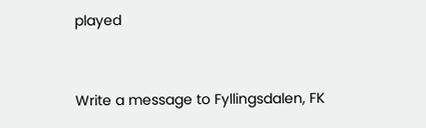played


Write a message to Fyllingsdalen, FK